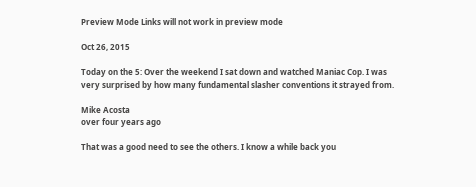Preview Mode Links will not work in preview mode

Oct 26, 2015

Today on the 5: Over the weekend I sat down and watched Maniac Cop. I was very surprised by how many fundamental slasher conventions it strayed from.

Mike Acosta
over four years ago

That was a good need to see the others. I know a while back you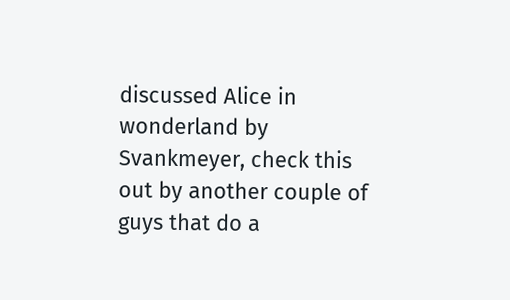discussed Alice in wonderland by Svankmeyer, check this out by another couple of guys that do a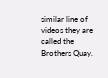similar line of videos they are called the Brothers Quay.